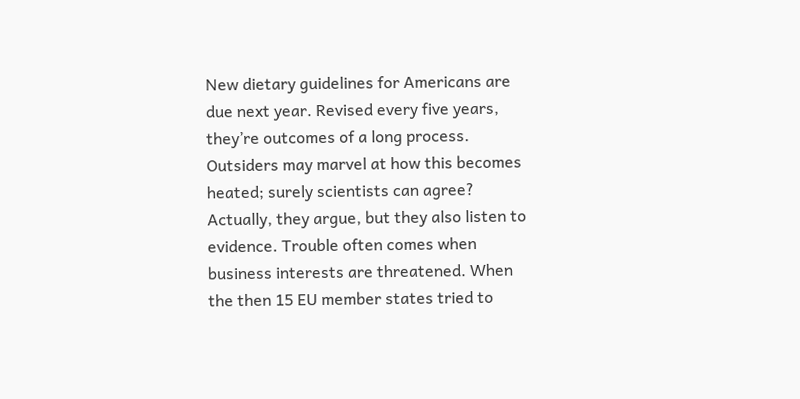New dietary guidelines for Americans are due next year. Revised every five years, they’re outcomes of a long process. Outsiders may marvel at how this becomes heated; surely scientists can agree? Actually, they argue, but they also listen to evidence. Trouble often comes when business interests are threatened. When the then 15 EU member states tried to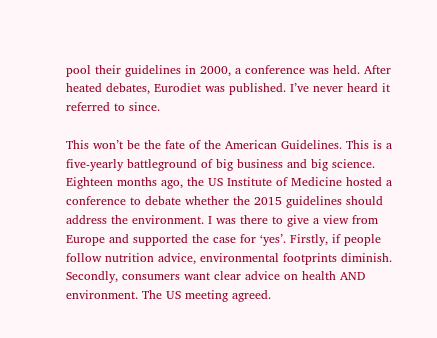pool their guidelines in 2000, a conference was held. After heated debates, Eurodiet was published. I’ve never heard it referred to since.

This won’t be the fate of the American Guidelines. This is a five-yearly battleground of big business and big science. Eighteen months ago, the US Institute of Medicine hosted a conference to debate whether the 2015 guidelines should address the environment. I was there to give a view from Europe and supported the case for ‘yes’. Firstly, if people follow nutrition advice, environmental footprints diminish. Secondly, consumers want clear advice on health AND environment. The US meeting agreed.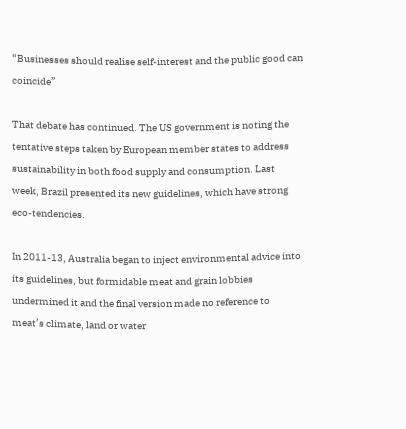“Businesses should realise self-interest and the public good can coincide”

That debate has continued. The US government is noting the tentative steps taken by European member states to address sustainability in both food supply and consumption. Last week, Brazil presented its new guidelines, which have strong eco-tendencies.

In 2011-13, Australia began to inject environmental advice into its guidelines, but formidable meat and grain lobbies undermined it and the final version made no reference to meat’s climate, land or water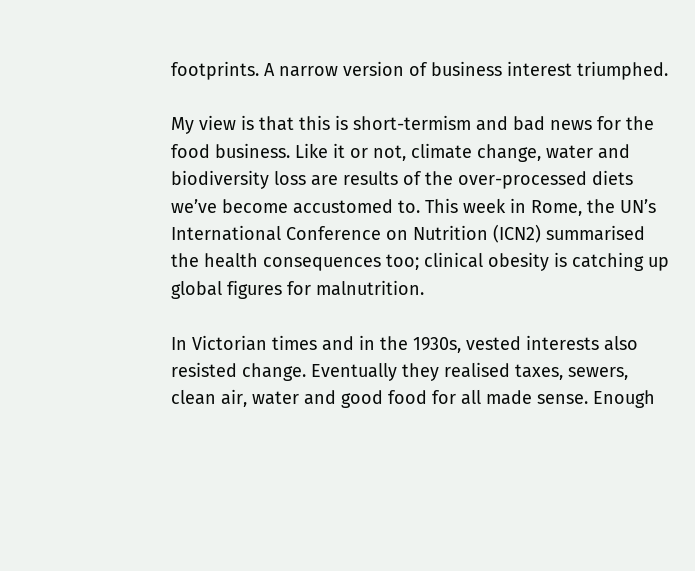footprints. A narrow version of business interest triumphed.

My view is that this is short-termism and bad news for the food business. Like it or not, climate change, water and biodiversity loss are results of the over-processed diets we’ve become accustomed to. This week in Rome, the UN’s International Conference on Nutrition (ICN2) summarised the health consequences too; clinical obesity is catching up global figures for malnutrition.

In Victorian times and in the 1930s, vested interests also resisted change. Eventually they realised taxes, sewers, clean air, water and good food for all made sense. Enough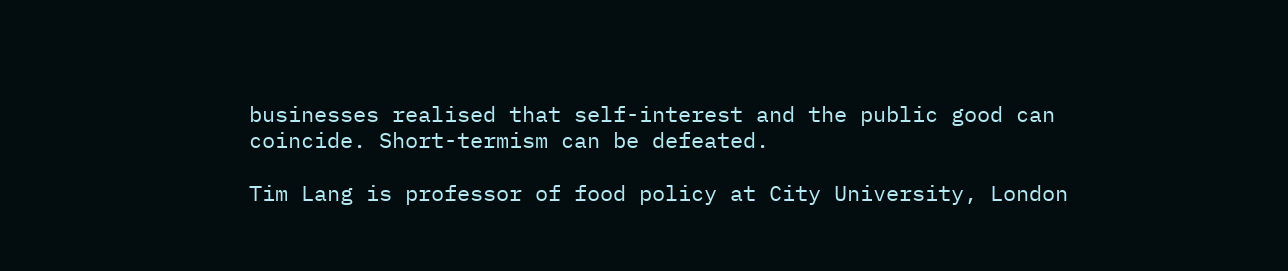businesses realised that self-interest and the public good can coincide. Short-termism can be defeated.

Tim Lang is professor of food policy at City University, London